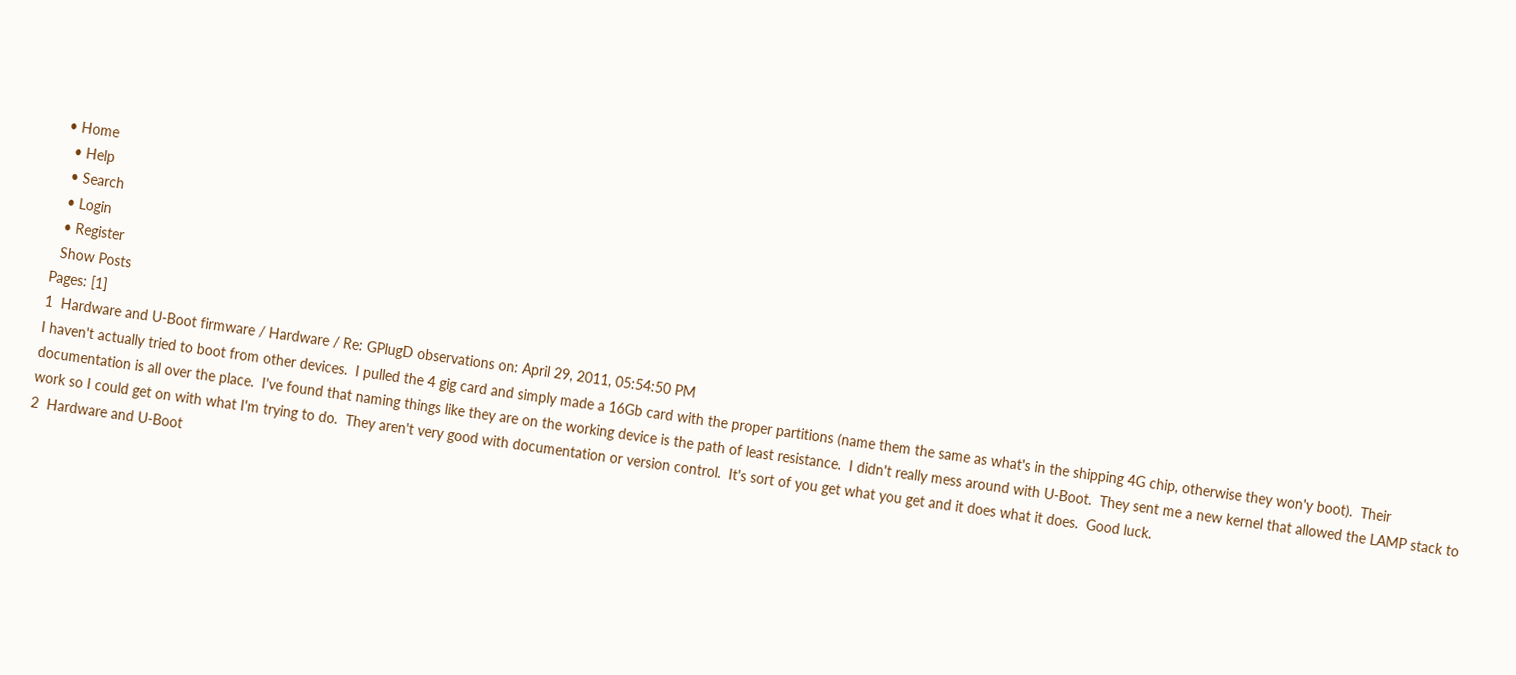• Home
  • Help
  • Search
  • Login
  • Register
  Show Posts
Pages: [1]
1  Hardware and U-Boot firmware / Hardware / Re: GPlugD observations on: April 29, 2011, 05:54:50 PM
I haven't actually tried to boot from other devices.  I pulled the 4 gig card and simply made a 16Gb card with the proper partitions (name them the same as what's in the shipping 4G chip, otherwise they won'y boot).  Their documentation is all over the place.  I've found that naming things like they are on the working device is the path of least resistance.  I didn't really mess around with U-Boot.  They sent me a new kernel that allowed the LAMP stack to work so I could get on with what I'm trying to do.  They aren't very good with documentation or version control.  It's sort of you get what you get and it does what it does.  Good luck.
2  Hardware and U-Boot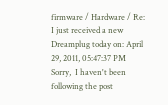firmware / Hardware / Re: I just received a new Dreamplug today on: April 29, 2011, 05:47:37 PM
Sorry,  I haven't been following the post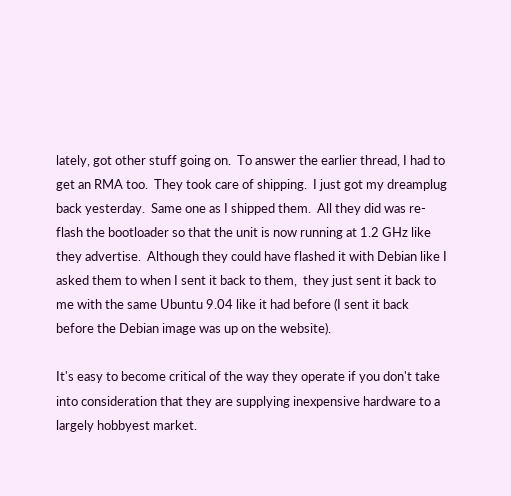lately, got other stuff going on.  To answer the earlier thread, I had to get an RMA too.  They took care of shipping.  I just got my dreamplug back yesterday.  Same one as I shipped them.  All they did was re-flash the bootloader so that the unit is now running at 1.2 GHz like they advertise.  Although they could have flashed it with Debian like I asked them to when I sent it back to them,  they just sent it back to me with the same Ubuntu 9.04 like it had before (I sent it back before the Debian image was up on the website).

It's easy to become critical of the way they operate if you don't take into consideration that they are supplying inexpensive hardware to a largely hobbyest market.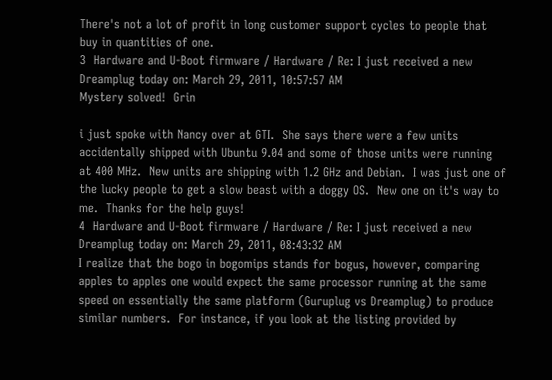There's not a lot of profit in long customer support cycles to people that buy in quantities of one.
3  Hardware and U-Boot firmware / Hardware / Re: I just received a new Dreamplug today on: March 29, 2011, 10:57:57 AM
Mystery solved!  Grin

i just spoke with Nancy over at GTI.  She says there were a few units accidentally shipped with Ubuntu 9.04 and some of those units were running at 400 MHz.  New units are shipping with 1.2 GHz and Debian.  I was just one of the lucky people to get a slow beast with a doggy OS.  New one on it's way to me.  Thanks for the help guys!
4  Hardware and U-Boot firmware / Hardware / Re: I just received a new Dreamplug today on: March 29, 2011, 08:43:32 AM
I realize that the bogo in bogomips stands for bogus, however, comparing apples to apples one would expect the same processor running at the same speed on essentially the same platform (Guruplug vs Dreamplug) to produce similar numbers.  For instance, if you look at the listing provided by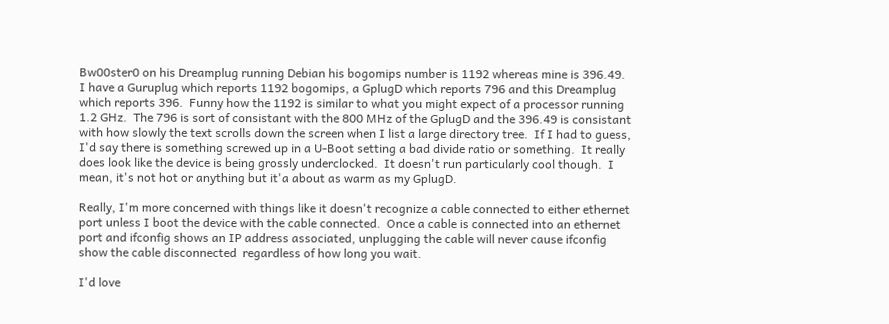Bw00ster0 on his Dreamplug running Debian his bogomips number is 1192 whereas mine is 396.49.  I have a Guruplug which reports 1192 bogomips, a GplugD which reports 796 and this Dreamplug which reports 396.  Funny how the 1192 is similar to what you might expect of a processor running 1.2 GHz.  The 796 is sort of consistant with the 800 MHz of the GplugD and the 396.49 is consistant with how slowly the text scrolls down the screen when I list a large directory tree.  If I had to guess, I'd say there is something screwed up in a U-Boot setting a bad divide ratio or something.  It really does look like the device is being grossly underclocked.  It doesn't run particularly cool though.  I mean, it's not hot or anything but it'a about as warm as my GplugD.

Really, I'm more concerned with things like it doesn't recognize a cable connected to either ethernet port unless I boot the device with the cable connected.  Once a cable is connected into an ethernet port and ifconfig shows an IP address associated, unplugging the cable will never cause ifconfig show the cable disconnected  regardless of how long you wait.

I'd love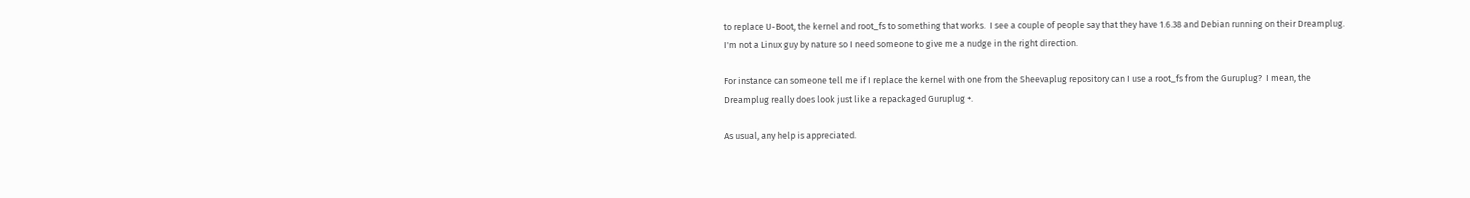to replace U-Boot, the kernel and root_fs to something that works.  I see a couple of people say that they have 1.6.38 and Debian running on their Dreamplug.  I'm not a Linux guy by nature so I need someone to give me a nudge in the right direction.

For instance can someone tell me if I replace the kernel with one from the Sheevaplug repository can I use a root_fs from the Guruplug?  I mean, the Dreamplug really does look just like a repackaged Guruplug +.

As usual, any help is appreciated.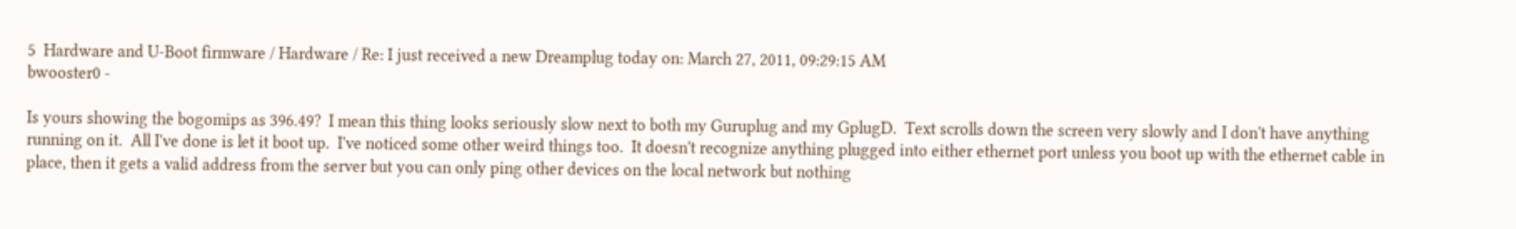5  Hardware and U-Boot firmware / Hardware / Re: I just received a new Dreamplug today on: March 27, 2011, 09:29:15 AM
bwooster0 -

Is yours showing the bogomips as 396.49?  I mean this thing looks seriously slow next to both my Guruplug and my GplugD.  Text scrolls down the screen very slowly and I don't have anything running on it.  All I've done is let it boot up.  I've noticed some other weird things too.  It doesn't recognize anything plugged into either ethernet port unless you boot up with the ethernet cable in place, then it gets a valid address from the server but you can only ping other devices on the local network but nothing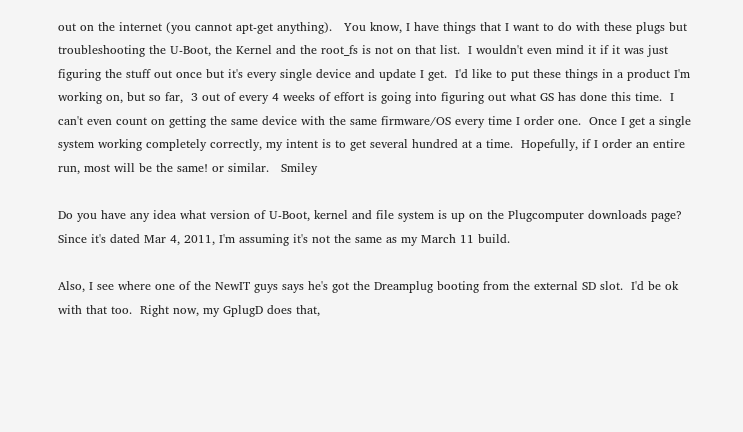out on the internet (you cannot apt-get anything).   You know, I have things that I want to do with these plugs but troubleshooting the U-Boot, the Kernel and the root_fs is not on that list.  I wouldn't even mind it if it was just figuring the stuff out once but it's every single device and update I get.  I'd like to put these things in a product I'm working on, but so far,  3 out of every 4 weeks of effort is going into figuring out what GS has done this time.  I can't even count on getting the same device with the same firmware/OS every time I order one.  Once I get a single system working completely correctly, my intent is to get several hundred at a time.  Hopefully, if I order an entire run, most will be the same! or similar.   Smiley

Do you have any idea what version of U-Boot, kernel and file system is up on the Plugcomputer downloads page?  Since it's dated Mar 4, 2011, I'm assuming it's not the same as my March 11 build.

Also, I see where one of the NewIT guys says he's got the Dreamplug booting from the external SD slot.  I'd be ok with that too.  Right now, my GplugD does that,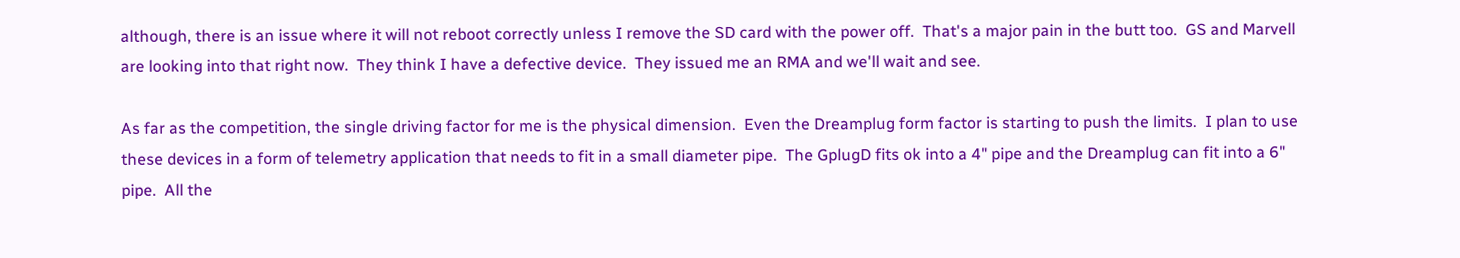although, there is an issue where it will not reboot correctly unless I remove the SD card with the power off.  That's a major pain in the butt too.  GS and Marvell are looking into that right now.  They think I have a defective device.  They issued me an RMA and we'll wait and see.

As far as the competition, the single driving factor for me is the physical dimension.  Even the Dreamplug form factor is starting to push the limits.  I plan to use these devices in a form of telemetry application that needs to fit in a small diameter pipe.  The GplugD fits ok into a 4" pipe and the Dreamplug can fit into a 6" pipe.  All the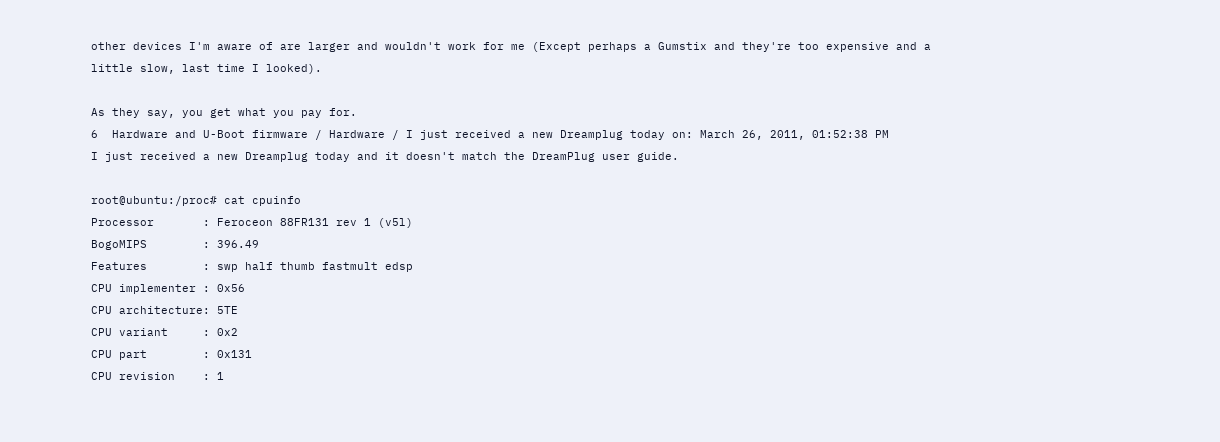other devices I'm aware of are larger and wouldn't work for me (Except perhaps a Gumstix and they're too expensive and a little slow, last time I looked).

As they say, you get what you pay for.
6  Hardware and U-Boot firmware / Hardware / I just received a new Dreamplug today on: March 26, 2011, 01:52:38 PM
I just received a new Dreamplug today and it doesn't match the DreamPlug user guide.

root@ubuntu:/proc# cat cpuinfo
Processor       : Feroceon 88FR131 rev 1 (v5l)
BogoMIPS        : 396.49
Features        : swp half thumb fastmult edsp
CPU implementer : 0x56
CPU architecture: 5TE
CPU variant     : 0x2
CPU part        : 0x131
CPU revision    : 1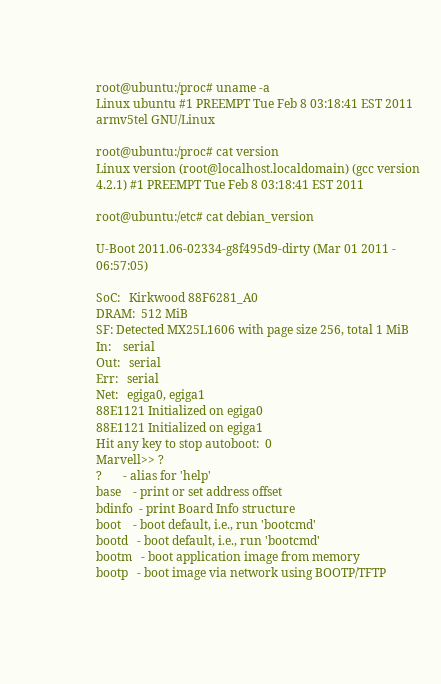root@ubuntu:/proc# uname -a
Linux ubuntu #1 PREEMPT Tue Feb 8 03:18:41 EST 2011 armv5tel GNU/Linux

root@ubuntu:/proc# cat version
Linux version (root@localhost.localdomain) (gcc version 4.2.1) #1 PREEMPT Tue Feb 8 03:18:41 EST 2011

root@ubuntu:/etc# cat debian_version

U-Boot 2011.06-02334-g8f495d9-dirty (Mar 01 2011 - 06:57:05)

SoC:   Kirkwood 88F6281_A0
DRAM:  512 MiB
SF: Detected MX25L1606 with page size 256, total 1 MiB
In:    serial
Out:   serial
Err:   serial
Net:   egiga0, egiga1
88E1121 Initialized on egiga0
88E1121 Initialized on egiga1
Hit any key to stop autoboot:  0
Marvell>> ?
?       - alias for 'help'
base    - print or set address offset
bdinfo  - print Board Info structure
boot    - boot default, i.e., run 'bootcmd'
bootd   - boot default, i.e., run 'bootcmd'
bootm   - boot application image from memory
bootp   - boot image via network using BOOTP/TFTP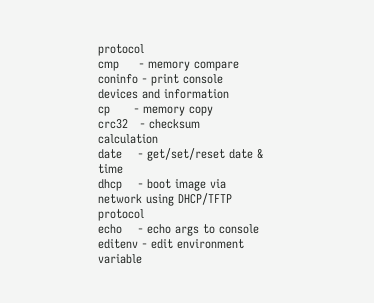protocol
cmp     - memory compare
coninfo - print console devices and information
cp      - memory copy
crc32   - checksum calculation
date    - get/set/reset date & time
dhcp    - boot image via network using DHCP/TFTP protocol
echo    - echo args to console
editenv - edit environment variable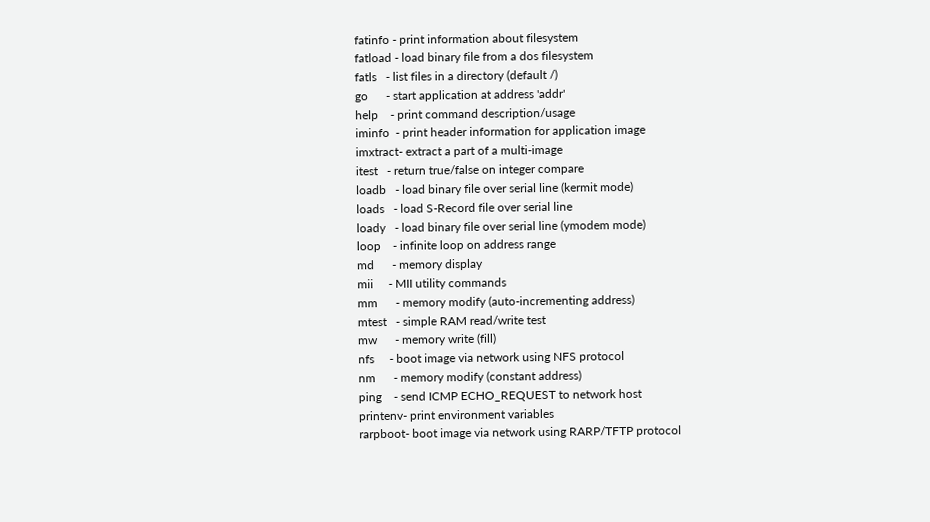fatinfo - print information about filesystem
fatload - load binary file from a dos filesystem
fatls   - list files in a directory (default /)
go      - start application at address 'addr'
help    - print command description/usage
iminfo  - print header information for application image
imxtract- extract a part of a multi-image
itest   - return true/false on integer compare
loadb   - load binary file over serial line (kermit mode)
loads   - load S-Record file over serial line
loady   - load binary file over serial line (ymodem mode)
loop    - infinite loop on address range
md      - memory display
mii     - MII utility commands
mm      - memory modify (auto-incrementing address)
mtest   - simple RAM read/write test
mw      - memory write (fill)
nfs     - boot image via network using NFS protocol
nm      - memory modify (constant address)
ping    - send ICMP ECHO_REQUEST to network host
printenv- print environment variables
rarpboot- boot image via network using RARP/TFTP protocol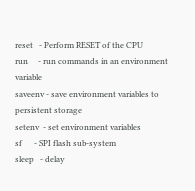reset   - Perform RESET of the CPU
run     - run commands in an environment variable
saveenv - save environment variables to persistent storage
setenv  - set environment variables
sf      - SPI flash sub-system
sleep   - delay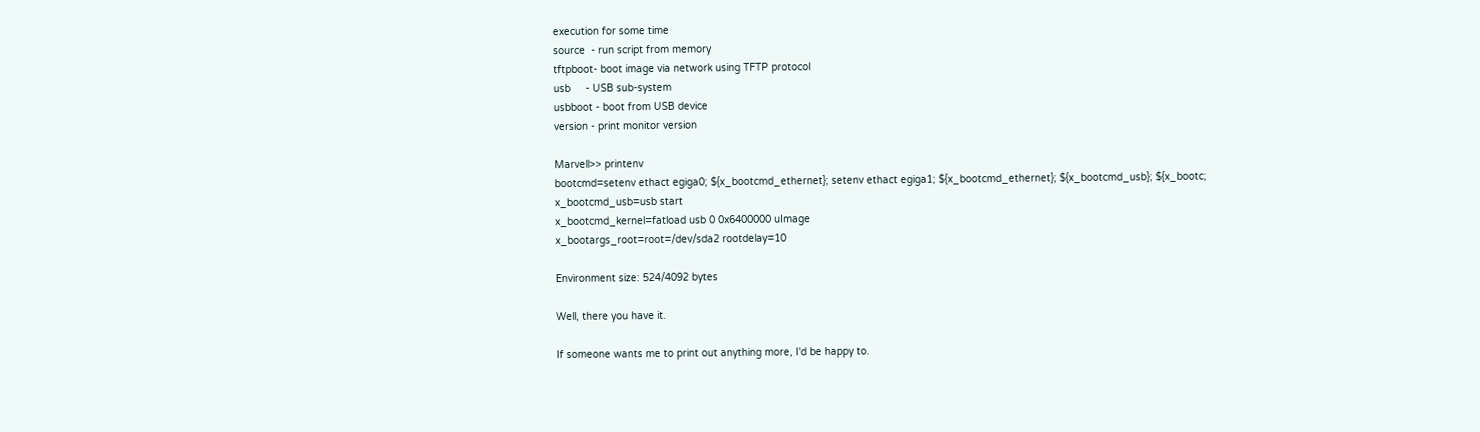execution for some time
source  - run script from memory
tftpboot- boot image via network using TFTP protocol
usb     - USB sub-system
usbboot - boot from USB device
version - print monitor version

Marvell>> printenv
bootcmd=setenv ethact egiga0; ${x_bootcmd_ethernet}; setenv ethact egiga1; ${x_bootcmd_ethernet}; ${x_bootcmd_usb}; ${x_bootc;
x_bootcmd_usb=usb start
x_bootcmd_kernel=fatload usb 0 0x6400000 uImage
x_bootargs_root=root=/dev/sda2 rootdelay=10

Environment size: 524/4092 bytes

Well, there you have it.

If someone wants me to print out anything more, I'd be happy to.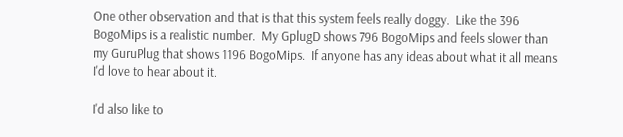One other observation and that is that this system feels really doggy.  Like the 396 BogoMips is a realistic number.  My GplugD shows 796 BogoMips and feels slower than my GuruPlug that shows 1196 BogoMips.  If anyone has any ideas about what it all means I'd love to hear about it.

I'd also like to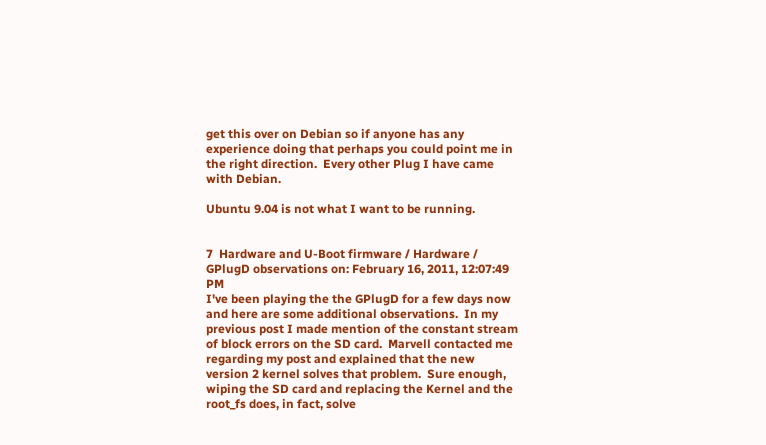get this over on Debian so if anyone has any experience doing that perhaps you could point me in the right direction.  Every other Plug I have came with Debian.

Ubuntu 9.04 is not what I want to be running.


7  Hardware and U-Boot firmware / Hardware / GPlugD observations on: February 16, 2011, 12:07:49 PM
I've been playing the the GPlugD for a few days now and here are some additional observations.  In my previous post I made mention of the constant stream of block errors on the SD card.  Marvell contacted me regarding my post and explained that the new version 2 kernel solves that problem.  Sure enough, wiping the SD card and replacing the Kernel and the root_fs does, in fact, solve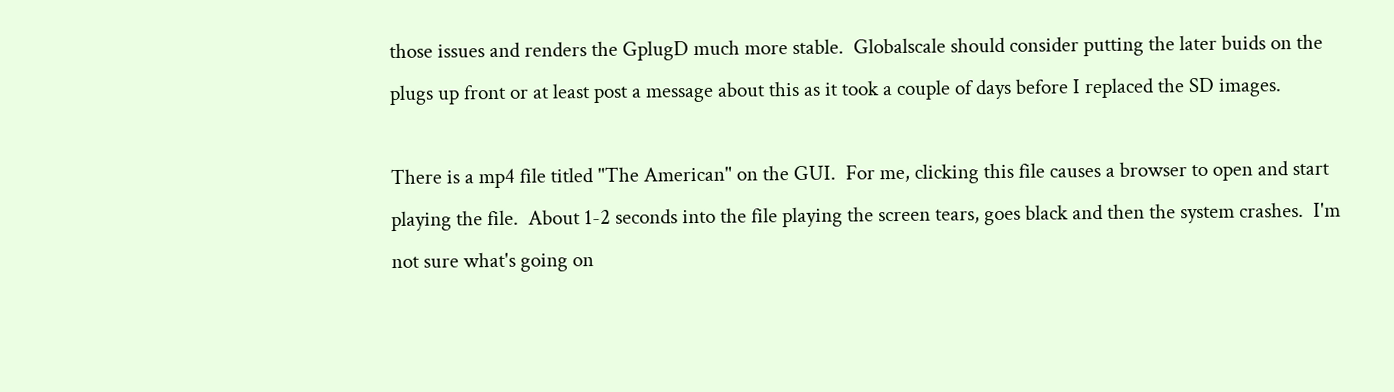those issues and renders the GplugD much more stable.  Globalscale should consider putting the later buids on the plugs up front or at least post a message about this as it took a couple of days before I replaced the SD images.

There is a mp4 file titled "The American" on the GUI.  For me, clicking this file causes a browser to open and start playing the file.  About 1-2 seconds into the file playing the screen tears, goes black and then the system crashes.  I'm not sure what's going on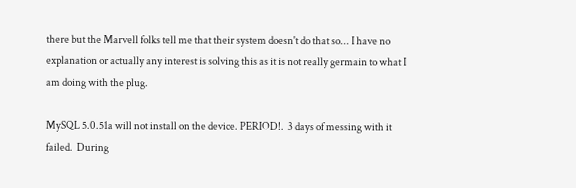there but the Marvell folks tell me that their system doesn't do that so... I have no explanation or actually any interest is solving this as it is not really germain to what I am doing with the plug.

MySQL 5.0.51a will not install on the device. PERIOD!.  3 days of messing with it failed.  During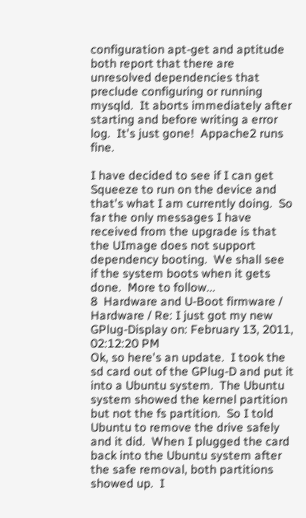configuration apt-get and aptitude both report that there are unresolved dependencies that preclude configuring or running mysqld.  It aborts immediately after starting and before writing a error log.  It's just gone!  Appache2 runs fine.

I have decided to see if I can get Squeeze to run on the device and that's what I am currently doing.  So far the only messages I have received from the upgrade is that the UImage does not support dependency booting.  We shall see if the system boots when it gets done.  More to follow...
8  Hardware and U-Boot firmware / Hardware / Re: I just got my new GPlug-Display on: February 13, 2011, 02:12:20 PM
Ok, so here's an update.  I took the sd card out of the GPlug-D and put it into a Ubuntu system.  The Ubuntu system showed the kernel partition but not the fs partition.  So I told Ubuntu to remove the drive safely and it did.  When I plugged the card back into the Ubuntu system after the safe removal, both partitions showed up.  I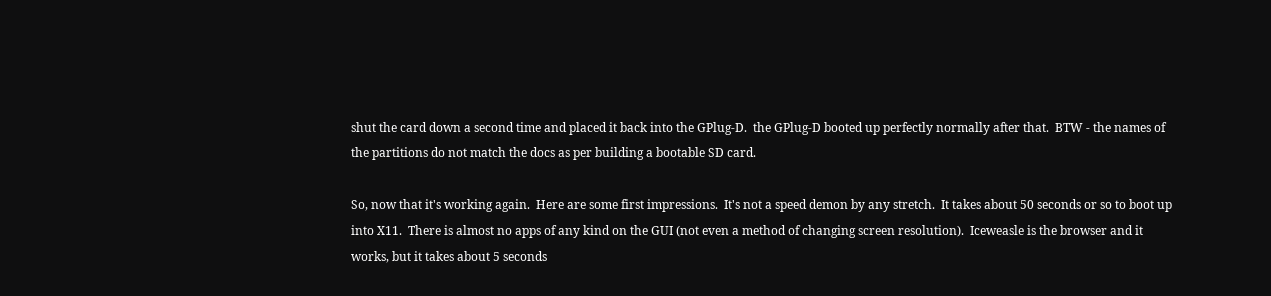shut the card down a second time and placed it back into the GPlug-D.  the GPlug-D booted up perfectly normally after that.  BTW - the names of the partitions do not match the docs as per building a bootable SD card.

So, now that it's working again.  Here are some first impressions.  It's not a speed demon by any stretch.  It takes about 50 seconds or so to boot up into X11.  There is almost no apps of any kind on the GUI (not even a method of changing screen resolution).  Iceweasle is the browser and it works, but it takes about 5 seconds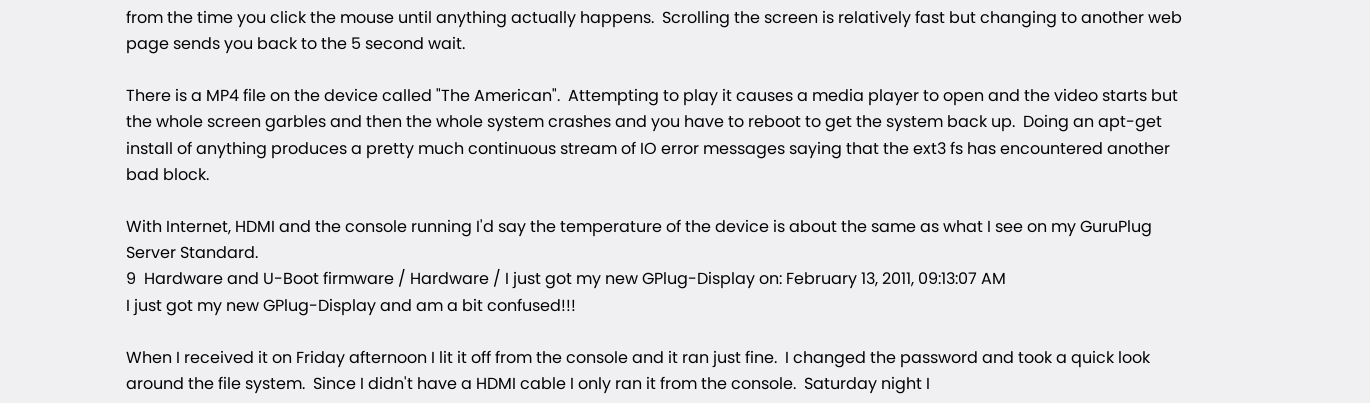from the time you click the mouse until anything actually happens.  Scrolling the screen is relatively fast but changing to another web page sends you back to the 5 second wait.

There is a MP4 file on the device called "The American".  Attempting to play it causes a media player to open and the video starts but the whole screen garbles and then the whole system crashes and you have to reboot to get the system back up.  Doing an apt-get install of anything produces a pretty much continuous stream of IO error messages saying that the ext3 fs has encountered another bad block.

With Internet, HDMI and the console running I'd say the temperature of the device is about the same as what I see on my GuruPlug Server Standard.
9  Hardware and U-Boot firmware / Hardware / I just got my new GPlug-Display on: February 13, 2011, 09:13:07 AM
I just got my new GPlug-Display and am a bit confused!!!

When I received it on Friday afternoon I lit it off from the console and it ran just fine.  I changed the password and took a quick look around the file system.  Since I didn't have a HDMI cable I only ran it from the console.  Saturday night I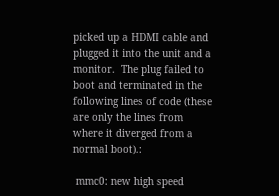picked up a HDMI cable and plugged it into the unit and a monitor.  The plug failed to boot and terminated in the following lines of code (these are only the lines from where it diverged from a normal boot).:

 mmc0: new high speed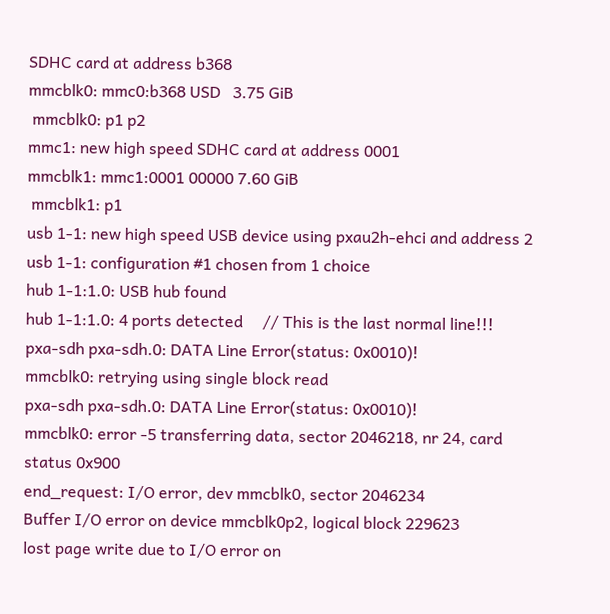SDHC card at address b368
mmcblk0: mmc0:b368 USD   3.75 GiB
 mmcblk0: p1 p2
mmc1: new high speed SDHC card at address 0001
mmcblk1: mmc1:0001 00000 7.60 GiB
 mmcblk1: p1
usb 1-1: new high speed USB device using pxau2h-ehci and address 2
usb 1-1: configuration #1 chosen from 1 choice
hub 1-1:1.0: USB hub found
hub 1-1:1.0: 4 ports detected     // This is the last normal line!!!
pxa-sdh pxa-sdh.0: DATA Line Error(status: 0x0010)!
mmcblk0: retrying using single block read
pxa-sdh pxa-sdh.0: DATA Line Error(status: 0x0010)!
mmcblk0: error -5 transferring data, sector 2046218, nr 24, card status 0x900
end_request: I/O error, dev mmcblk0, sector 2046234
Buffer I/O error on device mmcblk0p2, logical block 229623
lost page write due to I/O error on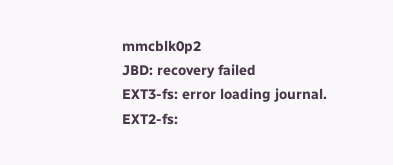mmcblk0p2
JBD: recovery failed
EXT3-fs: error loading journal.
EXT2-fs: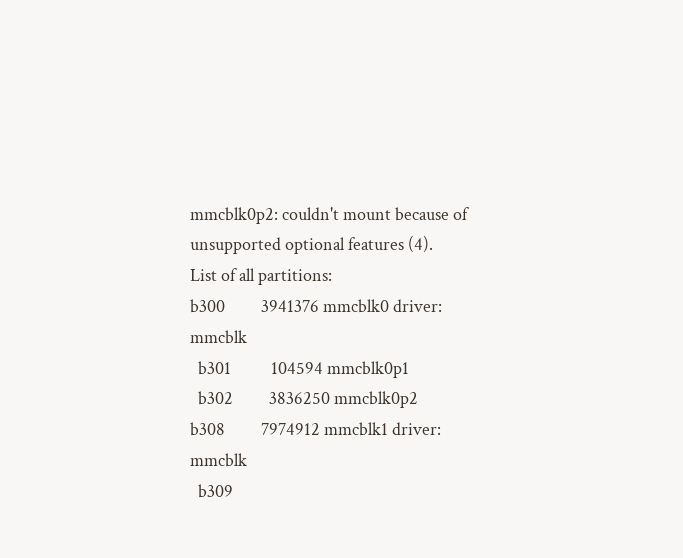mmcblk0p2: couldn't mount because of unsupported optional features (4).
List of all partitions:
b300         3941376 mmcblk0 driver: mmcblk
  b301          104594 mmcblk0p1
  b302         3836250 mmcblk0p2
b308         7974912 mmcblk1 driver: mmcblk
  b309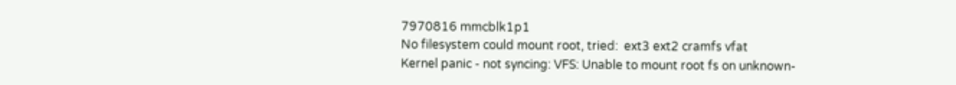7970816 mmcblk1p1
No filesystem could mount root, tried:  ext3 ext2 cramfs vfat
Kernel panic - not syncing: VFS: Unable to mount root fs on unknown-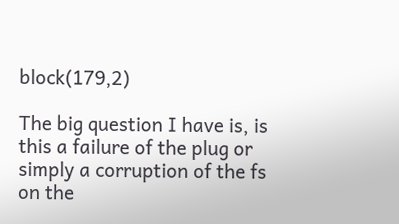block(179,2)

The big question I have is, is this a failure of the plug or simply a corruption of the fs on the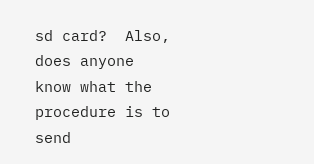sd card?  Also, does anyone know what the procedure is to send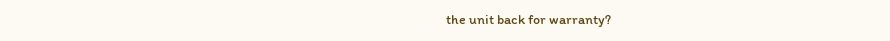the unit back for warranty?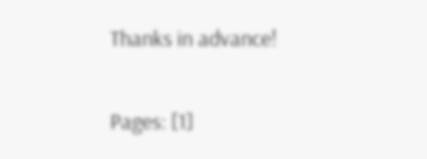Thanks in advance!

Pages: [1]